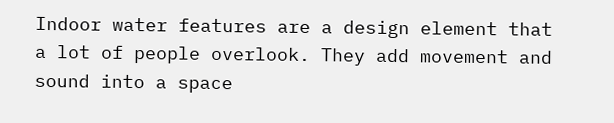Indoor water features are a design element that a lot of people overlook. They add movement and sound into a space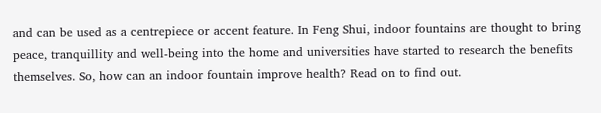and can be used as a centrepiece or accent feature. In Feng Shui, indoor fountains are thought to bring peace, tranquillity and well-being into the home and universities have started to research the benefits themselves. So, how can an indoor fountain improve health? Read on to find out.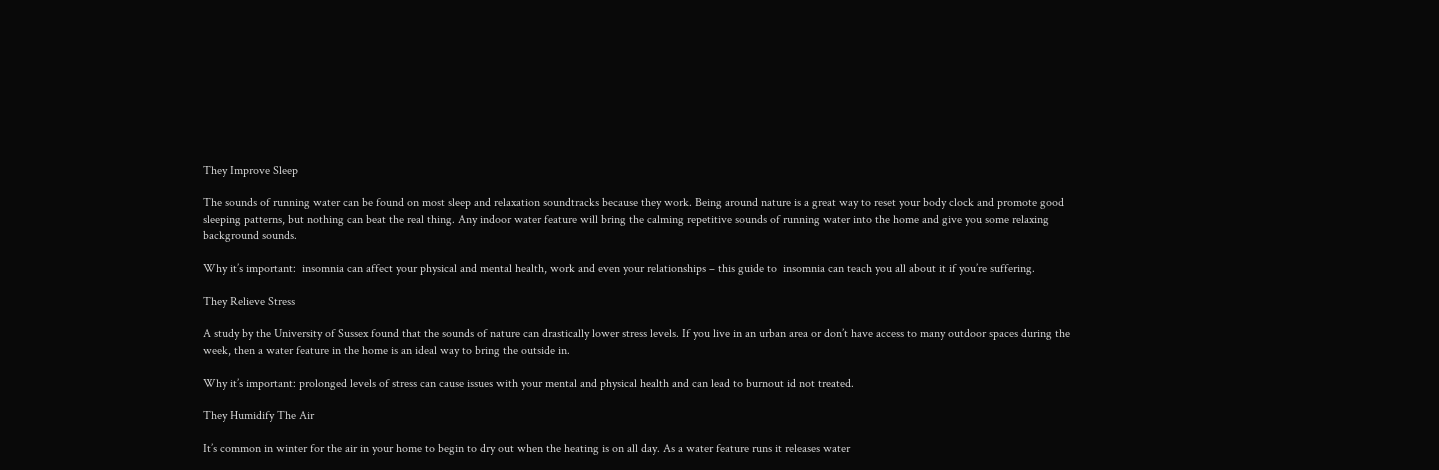They Improve Sleep

The sounds of running water can be found on most sleep and relaxation soundtracks because they work. Being around nature is a great way to reset your body clock and promote good sleeping patterns, but nothing can beat the real thing. Any indoor water feature will bring the calming repetitive sounds of running water into the home and give you some relaxing background sounds.

Why it’s important:  insomnia can affect your physical and mental health, work and even your relationships – this guide to  insomnia can teach you all about it if you’re suffering.

They Relieve Stress

A study by the University of Sussex found that the sounds of nature can drastically lower stress levels. If you live in an urban area or don’t have access to many outdoor spaces during the week, then a water feature in the home is an ideal way to bring the outside in.

Why it’s important: prolonged levels of stress can cause issues with your mental and physical health and can lead to burnout id not treated.

They Humidify The Air

It’s common in winter for the air in your home to begin to dry out when the heating is on all day. As a water feature runs it releases water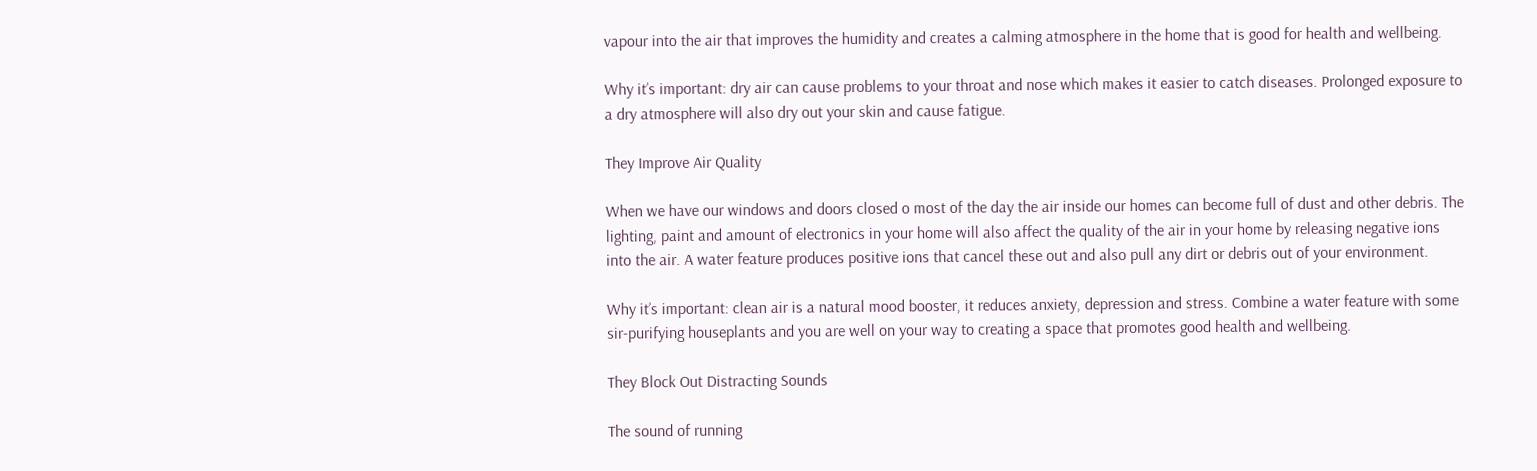vapour into the air that improves the humidity and creates a calming atmosphere in the home that is good for health and wellbeing.

Why it’s important: dry air can cause problems to your throat and nose which makes it easier to catch diseases. Prolonged exposure to a dry atmosphere will also dry out your skin and cause fatigue.

They Improve Air Quality

When we have our windows and doors closed o most of the day the air inside our homes can become full of dust and other debris. The lighting, paint and amount of electronics in your home will also affect the quality of the air in your home by releasing negative ions into the air. A water feature produces positive ions that cancel these out and also pull any dirt or debris out of your environment.

Why it’s important: clean air is a natural mood booster, it reduces anxiety, depression and stress. Combine a water feature with some sir-purifying houseplants and you are well on your way to creating a space that promotes good health and wellbeing.

They Block Out Distracting Sounds

The sound of running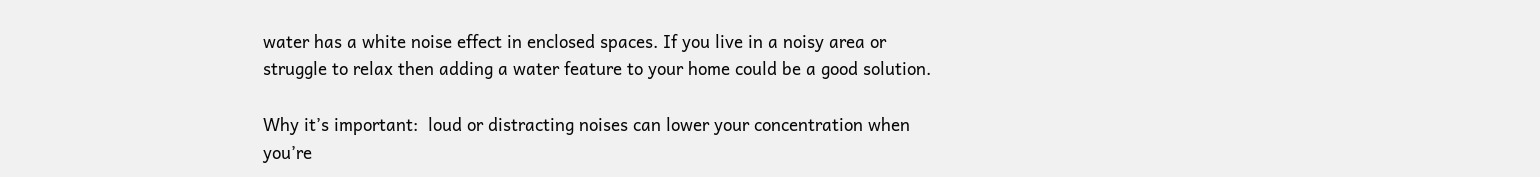water has a white noise effect in enclosed spaces. If you live in a noisy area or struggle to relax then adding a water feature to your home could be a good solution.

Why it’s important:  loud or distracting noises can lower your concentration when you’re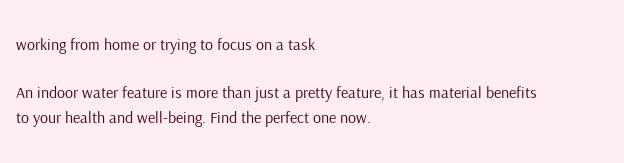working from home or trying to focus on a task

An indoor water feature is more than just a pretty feature, it has material benefits to your health and well-being. Find the perfect one now.